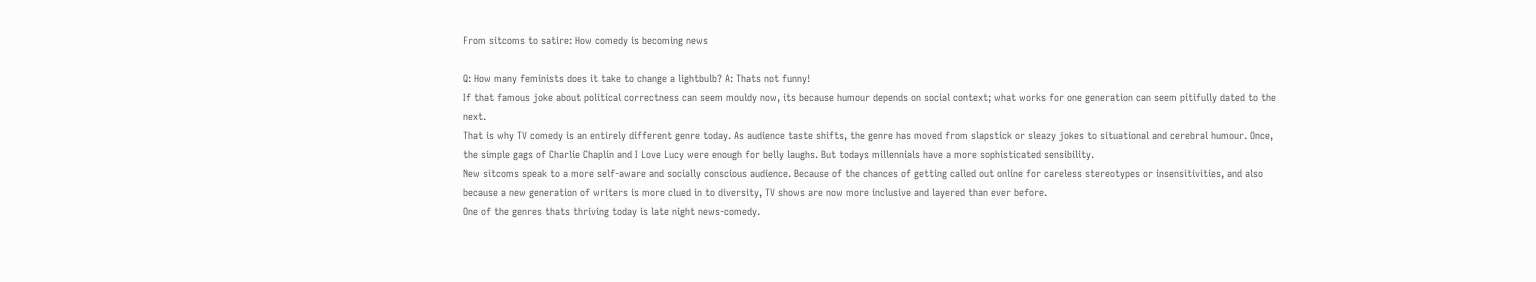From sitcoms to satire: How comedy is becoming news

Q: How many feminists does it take to change a lightbulb? A: Thats not funny!
If that famous joke about political correctness can seem mouldy now, its because humour depends on social context; what works for one generation can seem pitifully dated to the next.
That is why TV comedy is an entirely different genre today. As audience taste shifts, the genre has moved from slapstick or sleazy jokes to situational and cerebral humour. Once, the simple gags of Charlie Chaplin and I Love Lucy were enough for belly laughs. But todays millennials have a more sophisticated sensibility.
New sitcoms speak to a more self-aware and socially conscious audience. Because of the chances of getting called out online for careless stereotypes or insensitivities, and also because a new generation of writers is more clued in to diversity, TV shows are now more inclusive and layered than ever before.
One of the genres thats thriving today is late night news-comedy.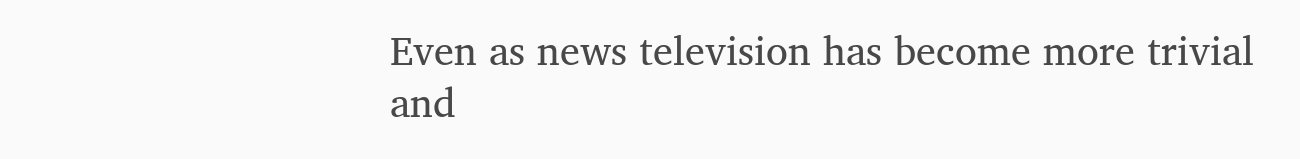Even as news television has become more trivial and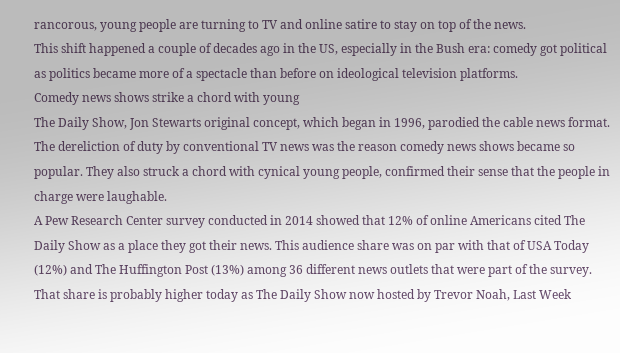rancorous, young people are turning to TV and online satire to stay on top of the news.
This shift happened a couple of decades ago in the US, especially in the Bush era: comedy got political as politics became more of a spectacle than before on ideological television platforms.
Comedy news shows strike a chord with young
The Daily Show, Jon Stewarts original concept, which began in 1996, parodied the cable news format. The dereliction of duty by conventional TV news was the reason comedy news shows became so popular. They also struck a chord with cynical young people, confirmed their sense that the people in charge were laughable.
A Pew Research Center survey conducted in 2014 showed that 12% of online Americans cited The Daily Show as a place they got their news. This audience share was on par with that of USA Today (12%) and The Huffington Post (13%) among 36 different news outlets that were part of the survey. That share is probably higher today as The Daily Show now hosted by Trevor Noah, Last Week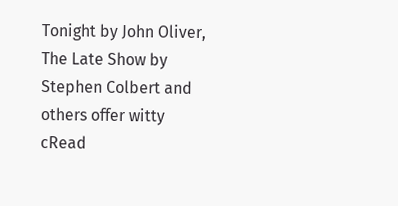Tonight by John Oliver, The Late Show by Stephen Colbert and others offer witty cRead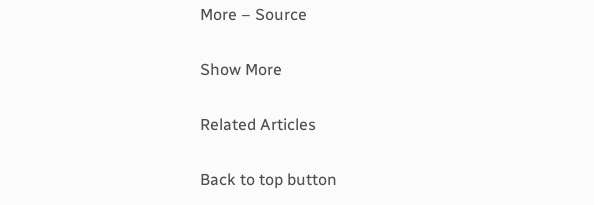More – Source

Show More

Related Articles

Back to top button